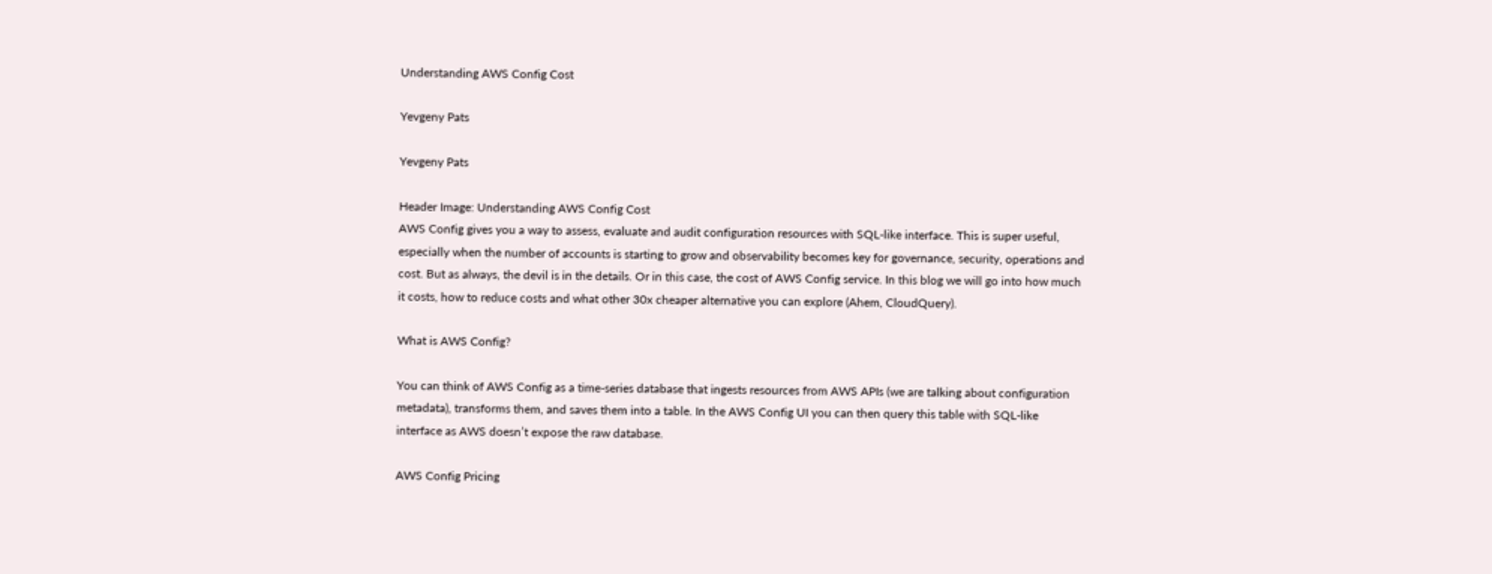Understanding AWS Config Cost

Yevgeny Pats

Yevgeny Pats

Header Image: Understanding AWS Config Cost
AWS Config gives you a way to assess, evaluate and audit configuration resources with SQL-like interface. This is super useful, especially when the number of accounts is starting to grow and observability becomes key for governance, security, operations and cost. But as always, the devil is in the details. Or in this case, the cost of AWS Config service. In this blog we will go into how much it costs, how to reduce costs and what other 30x cheaper alternative you can explore (Ahem, CloudQuery).

What is AWS Config?

You can think of AWS Config as a time-series database that ingests resources from AWS APIs (we are talking about configuration metadata), transforms them, and saves them into a table. In the AWS Config UI you can then query this table with SQL-like interface as AWS doesn’t expose the raw database.

AWS Config Pricing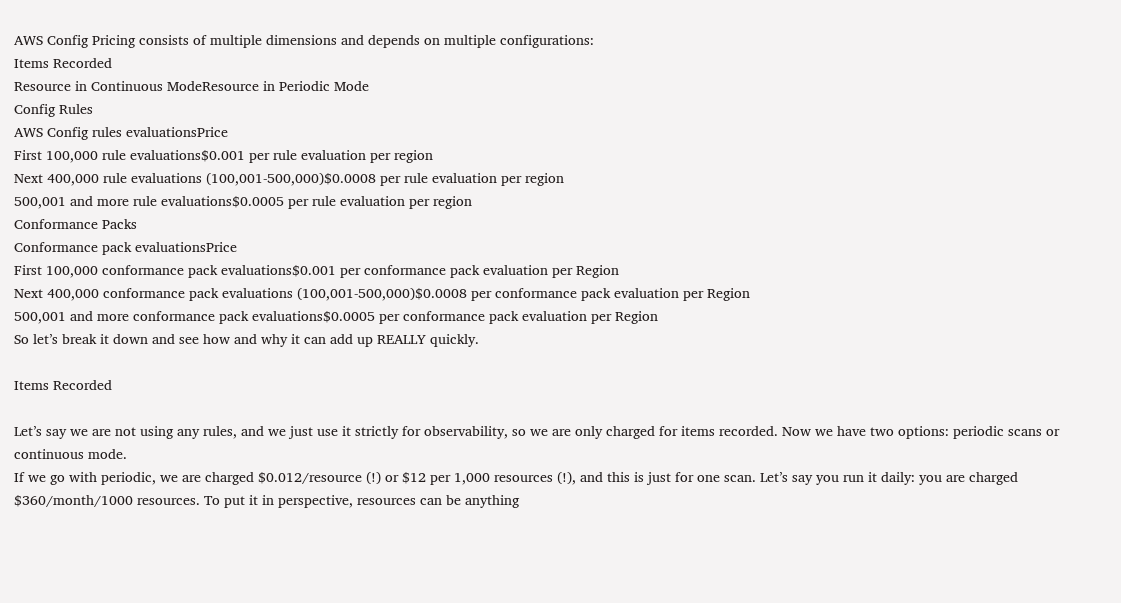AWS Config Pricing consists of multiple dimensions and depends on multiple configurations:
Items Recorded
Resource in Continuous ModeResource in Periodic Mode
Config Rules
AWS Config rules evaluationsPrice
First 100,000 rule evaluations$0.001 per rule evaluation per region
Next 400,000 rule evaluations (100,001-500,000)$0.0008 per rule evaluation per region
500,001 and more rule evaluations$0.0005 per rule evaluation per region
Conformance Packs
Conformance pack evaluationsPrice
First 100,000 conformance pack evaluations$0.001 per conformance pack evaluation per Region
Next 400,000 conformance pack evaluations (100,001-500,000)$0.0008 per conformance pack evaluation per Region
500,001 and more conformance pack evaluations$0.0005 per conformance pack evaluation per Region
So let’s break it down and see how and why it can add up REALLY quickly.

Items Recorded

Let’s say we are not using any rules, and we just use it strictly for observability, so we are only charged for items recorded. Now we have two options: periodic scans or continuous mode.
If we go with periodic, we are charged $0.012/resource (!) or $12 per 1,000 resources (!), and this is just for one scan. Let’s say you run it daily: you are charged $360/month/1000 resources. To put it in perspective, resources can be anything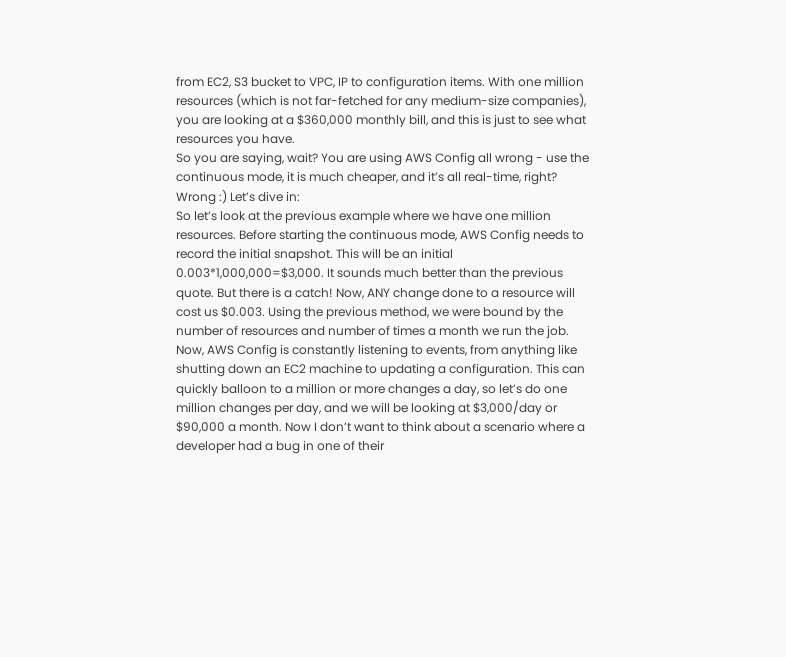from EC2, S3 bucket to VPC, IP to configuration items. With one million resources (which is not far-fetched for any medium-size companies), you are looking at a $360,000 monthly bill, and this is just to see what resources you have.
So you are saying, wait? You are using AWS Config all wrong - use the continuous mode, it is much cheaper, and it’s all real-time, right? Wrong :) Let’s dive in:
So let’s look at the previous example where we have one million resources. Before starting the continuous mode, AWS Config needs to record the initial snapshot. This will be an initial 0.003*1,000,000=$3,000. It sounds much better than the previous quote. But there is a catch! Now, ANY change done to a resource will cost us $0.003. Using the previous method, we were bound by the number of resources and number of times a month we run the job. Now, AWS Config is constantly listening to events, from anything like shutting down an EC2 machine to updating a configuration. This can quickly balloon to a million or more changes a day, so let’s do one million changes per day, and we will be looking at $3,000/day or $90,000 a month. Now I don’t want to think about a scenario where a developer had a bug in one of their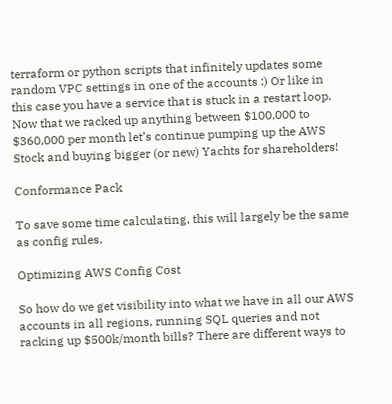terraform or python scripts that infinitely updates some random VPC settings in one of the accounts :) Or like in this case you have a service that is stuck in a restart loop.
Now that we racked up anything between $100,000 to $360,000 per month let’s continue pumping up the AWS Stock and buying bigger (or new) Yachts for shareholders!

Conformance Pack

To save some time calculating, this will largely be the same as config rules.

Optimizing AWS Config Cost

So how do we get visibility into what we have in all our AWS accounts in all regions, running SQL queries and not racking up $500k/month bills? There are different ways to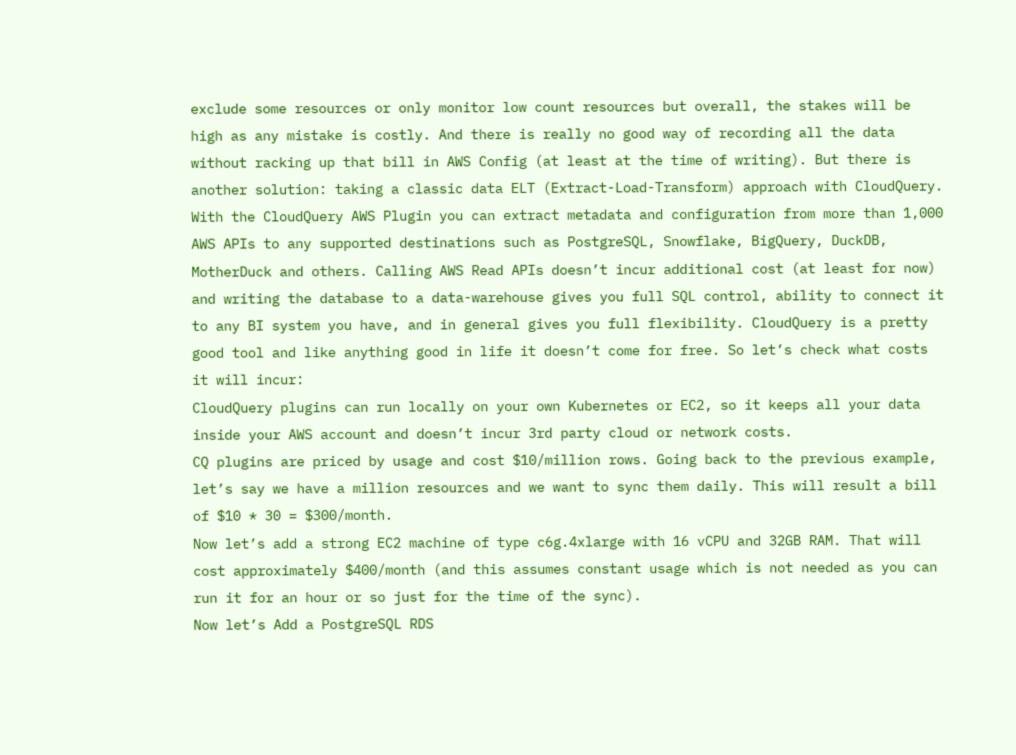exclude some resources or only monitor low count resources but overall, the stakes will be high as any mistake is costly. And there is really no good way of recording all the data without racking up that bill in AWS Config (at least at the time of writing). But there is another solution: taking a classic data ELT (Extract-Load-Transform) approach with CloudQuery.
With the CloudQuery AWS Plugin you can extract metadata and configuration from more than 1,000 AWS APIs to any supported destinations such as PostgreSQL, Snowflake, BigQuery, DuckDB, MotherDuck and others. Calling AWS Read APIs doesn’t incur additional cost (at least for now) and writing the database to a data-warehouse gives you full SQL control, ability to connect it to any BI system you have, and in general gives you full flexibility. CloudQuery is a pretty good tool and like anything good in life it doesn’t come for free. So let’s check what costs it will incur:
CloudQuery plugins can run locally on your own Kubernetes or EC2, so it keeps all your data inside your AWS account and doesn’t incur 3rd party cloud or network costs.
CQ plugins are priced by usage and cost $10/million rows. Going back to the previous example, let’s say we have a million resources and we want to sync them daily. This will result a bill of $10 * 30 = $300/month.
Now let’s add a strong EC2 machine of type c6g.4xlarge with 16 vCPU and 32GB RAM. That will cost approximately $400/month (and this assumes constant usage which is not needed as you can run it for an hour or so just for the time of the sync).
Now let’s Add a PostgreSQL RDS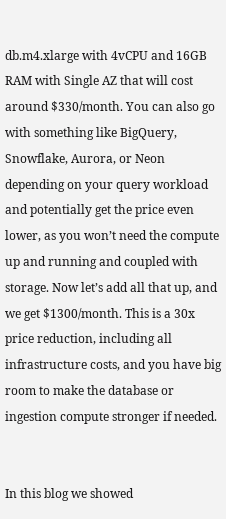db.m4.xlarge with 4vCPU and 16GB RAM with Single AZ that will cost around $330/month. You can also go with something like BigQuery, Snowflake, Aurora, or Neon depending on your query workload and potentially get the price even lower, as you won’t need the compute up and running and coupled with storage. Now let’s add all that up, and we get $1300/month. This is a 30x price reduction, including all infrastructure costs, and you have big room to make the database or ingestion compute stronger if needed.


In this blog we showed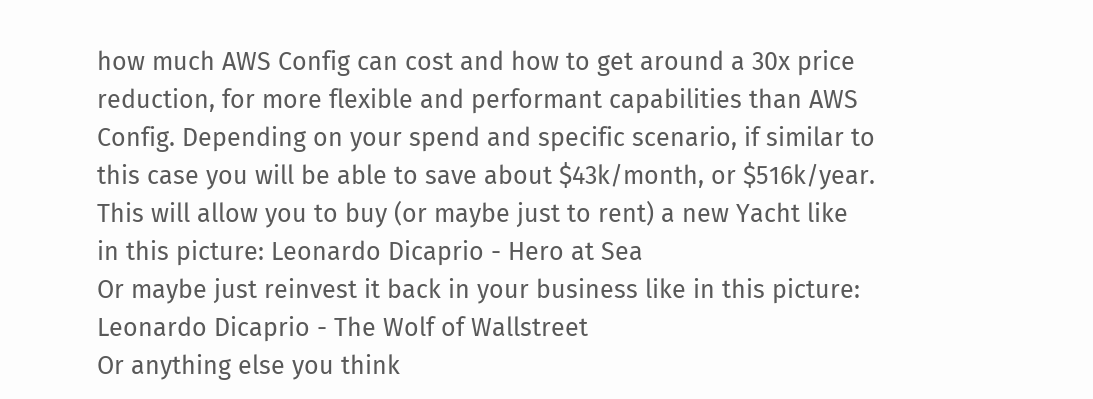how much AWS Config can cost and how to get around a 30x price reduction, for more flexible and performant capabilities than AWS Config. Depending on your spend and specific scenario, if similar to this case you will be able to save about $43k/month, or $516k/year. This will allow you to buy (or maybe just to rent) a new Yacht like in this picture: Leonardo Dicaprio - Hero at Sea
Or maybe just reinvest it back in your business like in this picture: Leonardo Dicaprio - The Wolf of Wallstreet
Or anything else you think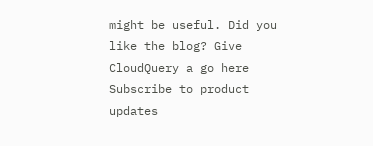might be useful. Did you like the blog? Give CloudQuery a go here
Subscribe to product updates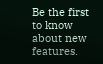Be the first to know about new features.